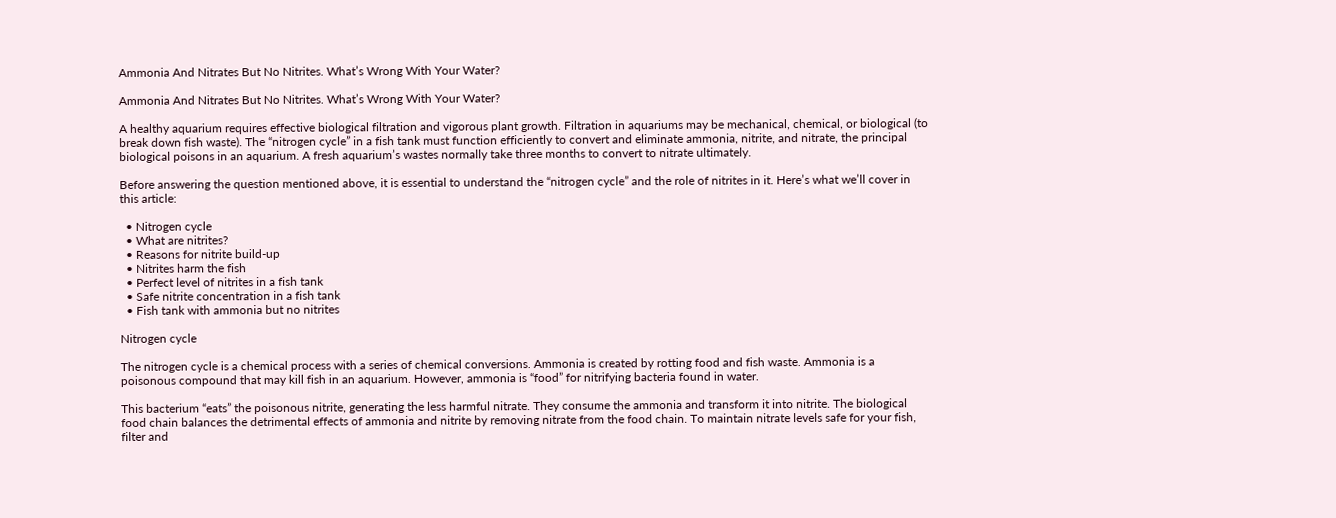Ammonia And Nitrates But No Nitrites. What’s Wrong With Your Water?

Ammonia And Nitrates But No Nitrites. What’s Wrong With Your Water?

A healthy aquarium requires effective biological filtration and vigorous plant growth. Filtration in aquariums may be mechanical, chemical, or biological (to break down fish waste). The “nitrogen cycle” in a fish tank must function efficiently to convert and eliminate ammonia, nitrite, and nitrate, the principal biological poisons in an aquarium. A fresh aquarium’s wastes normally take three months to convert to nitrate ultimately.

Before answering the question mentioned above, it is essential to understand the “nitrogen cycle” and the role of nitrites in it. Here’s what we’ll cover in this article:

  • Nitrogen cycle
  • What are nitrites?
  • Reasons for nitrite build-up
  • Nitrites harm the fish
  • Perfect level of nitrites in a fish tank
  • Safe nitrite concentration in a fish tank
  • Fish tank with ammonia but no nitrites

Nitrogen cycle

The nitrogen cycle is a chemical process with a series of chemical conversions. Ammonia is created by rotting food and fish waste. Ammonia is a poisonous compound that may kill fish in an aquarium. However, ammonia is “food” for nitrifying bacteria found in water.

This bacterium “eats” the poisonous nitrite, generating the less harmful nitrate. They consume the ammonia and transform it into nitrite. The biological food chain balances the detrimental effects of ammonia and nitrite by removing nitrate from the food chain. To maintain nitrate levels safe for your fish, filter and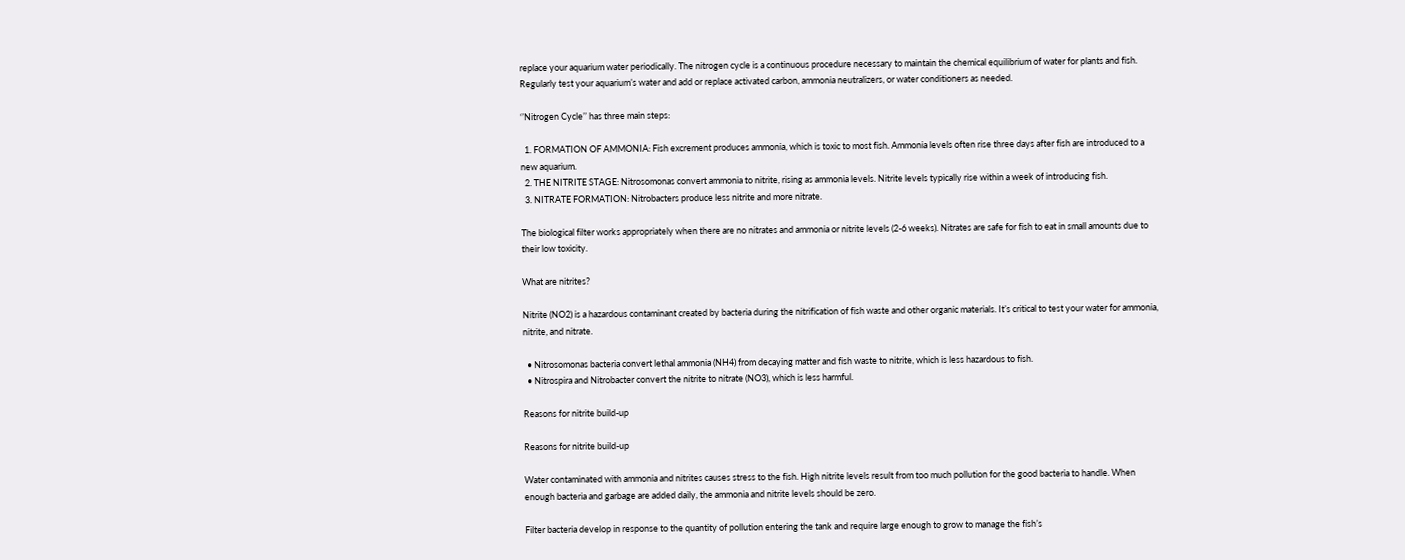replace your aquarium water periodically. The nitrogen cycle is a continuous procedure necessary to maintain the chemical equilibrium of water for plants and fish. Regularly test your aquarium’s water and add or replace activated carbon, ammonia neutralizers, or water conditioners as needed.

‘’Nitrogen Cycle’’ has three main steps:

  1. FORMATION OF AMMONIA: Fish excrement produces ammonia, which is toxic to most fish. Ammonia levels often rise three days after fish are introduced to a new aquarium.
  2. THE NITRITE STAGE: Nitrosomonas convert ammonia to nitrite, rising as ammonia levels. Nitrite levels typically rise within a week of introducing fish.
  3. NITRATE FORMATION: Nitrobacters produce less nitrite and more nitrate.

The biological filter works appropriately when there are no nitrates and ammonia or nitrite levels (2-6 weeks). Nitrates are safe for fish to eat in small amounts due to their low toxicity.

What are nitrites?

Nitrite (NO2) is a hazardous contaminant created by bacteria during the nitrification of fish waste and other organic materials. It’s critical to test your water for ammonia, nitrite, and nitrate.

  • Nitrosomonas bacteria convert lethal ammonia (NH4) from decaying matter and fish waste to nitrite, which is less hazardous to fish.
  • Nitrospira and Nitrobacter convert the nitrite to nitrate (NO3), which is less harmful.

Reasons for nitrite build-up

Reasons for nitrite build-up

Water contaminated with ammonia and nitrites causes stress to the fish. High nitrite levels result from too much pollution for the good bacteria to handle. When enough bacteria and garbage are added daily, the ammonia and nitrite levels should be zero.

Filter bacteria develop in response to the quantity of pollution entering the tank and require large enough to grow to manage the fish’s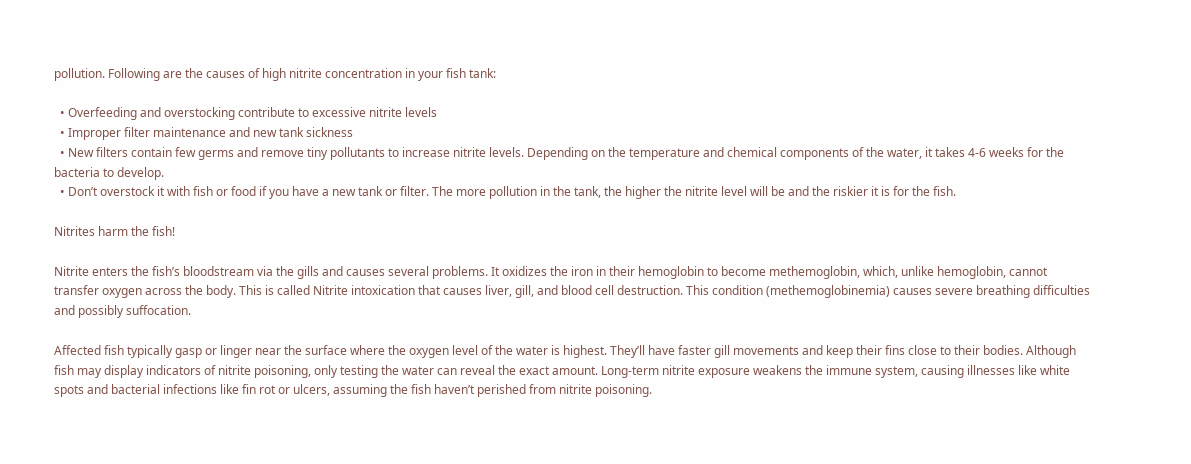pollution. Following are the causes of high nitrite concentration in your fish tank:

  • Overfeeding and overstocking contribute to excessive nitrite levels
  • Improper filter maintenance and new tank sickness
  • New filters contain few germs and remove tiny pollutants to increase nitrite levels. Depending on the temperature and chemical components of the water, it takes 4-6 weeks for the bacteria to develop.
  • Don’t overstock it with fish or food if you have a new tank or filter. The more pollution in the tank, the higher the nitrite level will be and the riskier it is for the fish.

Nitrites harm the fish!

Nitrite enters the fish’s bloodstream via the gills and causes several problems. It oxidizes the iron in their hemoglobin to become methemoglobin, which, unlike hemoglobin, cannot transfer oxygen across the body. This is called Nitrite intoxication that causes liver, gill, and blood cell destruction. This condition (methemoglobinemia) causes severe breathing difficulties and possibly suffocation.

Affected fish typically gasp or linger near the surface where the oxygen level of the water is highest. They’ll have faster gill movements and keep their fins close to their bodies. Although fish may display indicators of nitrite poisoning, only testing the water can reveal the exact amount. Long-term nitrite exposure weakens the immune system, causing illnesses like white spots and bacterial infections like fin rot or ulcers, assuming the fish haven’t perished from nitrite poisoning.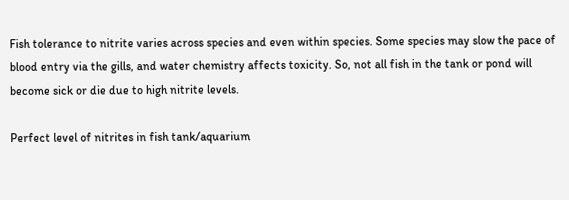Fish tolerance to nitrite varies across species and even within species. Some species may slow the pace of blood entry via the gills, and water chemistry affects toxicity. So, not all fish in the tank or pond will become sick or die due to high nitrite levels.

Perfect level of nitrites in fish tank/aquarium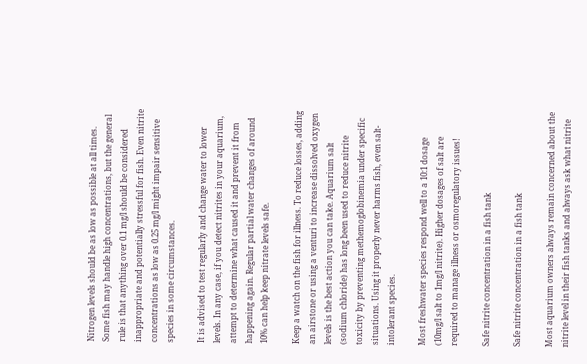Nitrogen levels should be as low as possible at all times. Some fish may handle high concentrations, but the general rule is that anything over 0.1 mg/l should be considered inappropriate and potentially stressful for fish. Even nitrite concentrations as low as 0.25 mg/l might impair sensitive species in some circumstances.

It is advised to test regularly and change water to lower levels. In any case, if you detect nitrites in your aquarium, attempt to determine what caused it and prevent it from happening again. Regular partial water changes of around 10% can help keep nitrate levels safe.

Keep a watch on the fish for illness. To reduce losses, adding an airstone or using a venturi to increase dissolved oxygen levels is the best action you can take. Aquarium salt (sodium chloride) has long been used to reduce nitrite toxicity by preventing methemoglobinemia under specific situations. Using it properly never harms fish, even salt-intolerant species.

Most freshwater species respond well to a 10:1 dosage (10mg/l salt to 1mg/l nitrite). Higher dosages of salt are required to manage illness or osmoregulatory issues!

Safe nitrite concentration in a fish tank

Safe nitrite concentration in a fish tank

Most aquarium owners always remain concerned about the nitrite level in their fish tanks and always ask what nitrite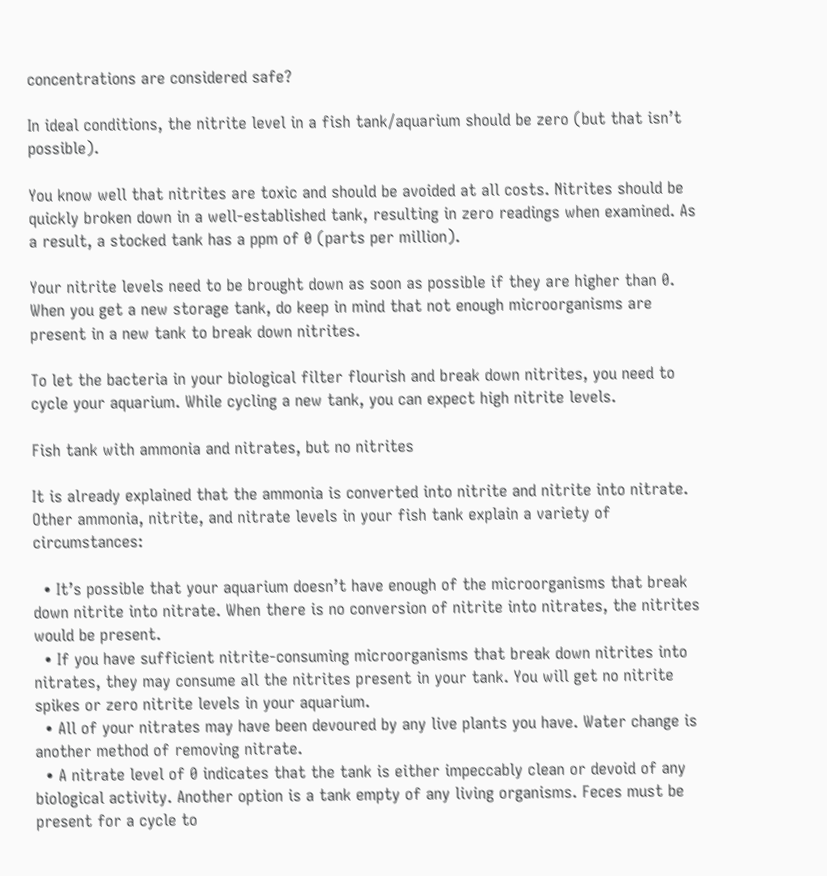concentrations are considered safe?

In ideal conditions, the nitrite level in a fish tank/aquarium should be zero (but that isn’t possible).

You know well that nitrites are toxic and should be avoided at all costs. Nitrites should be quickly broken down in a well-established tank, resulting in zero readings when examined. As a result, a stocked tank has a ppm of 0 (parts per million).

Your nitrite levels need to be brought down as soon as possible if they are higher than 0. When you get a new storage tank, do keep in mind that not enough microorganisms are present in a new tank to break down nitrites.

To let the bacteria in your biological filter flourish and break down nitrites, you need to cycle your aquarium. While cycling a new tank, you can expect high nitrite levels.

Fish tank with ammonia and nitrates, but no nitrites

It is already explained that the ammonia is converted into nitrite and nitrite into nitrate. Other ammonia, nitrite, and nitrate levels in your fish tank explain a variety of circumstances:

  • It’s possible that your aquarium doesn’t have enough of the microorganisms that break down nitrite into nitrate. When there is no conversion of nitrite into nitrates, the nitrites would be present.
  • If you have sufficient nitrite-consuming microorganisms that break down nitrites into nitrates, they may consume all the nitrites present in your tank. You will get no nitrite spikes or zero nitrite levels in your aquarium.
  • All of your nitrates may have been devoured by any live plants you have. Water change is another method of removing nitrate.
  • A nitrate level of 0 indicates that the tank is either impeccably clean or devoid of any biological activity. Another option is a tank empty of any living organisms. Feces must be present for a cycle to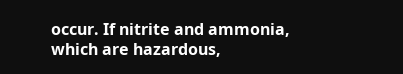occur. If nitrite and ammonia, which are hazardous,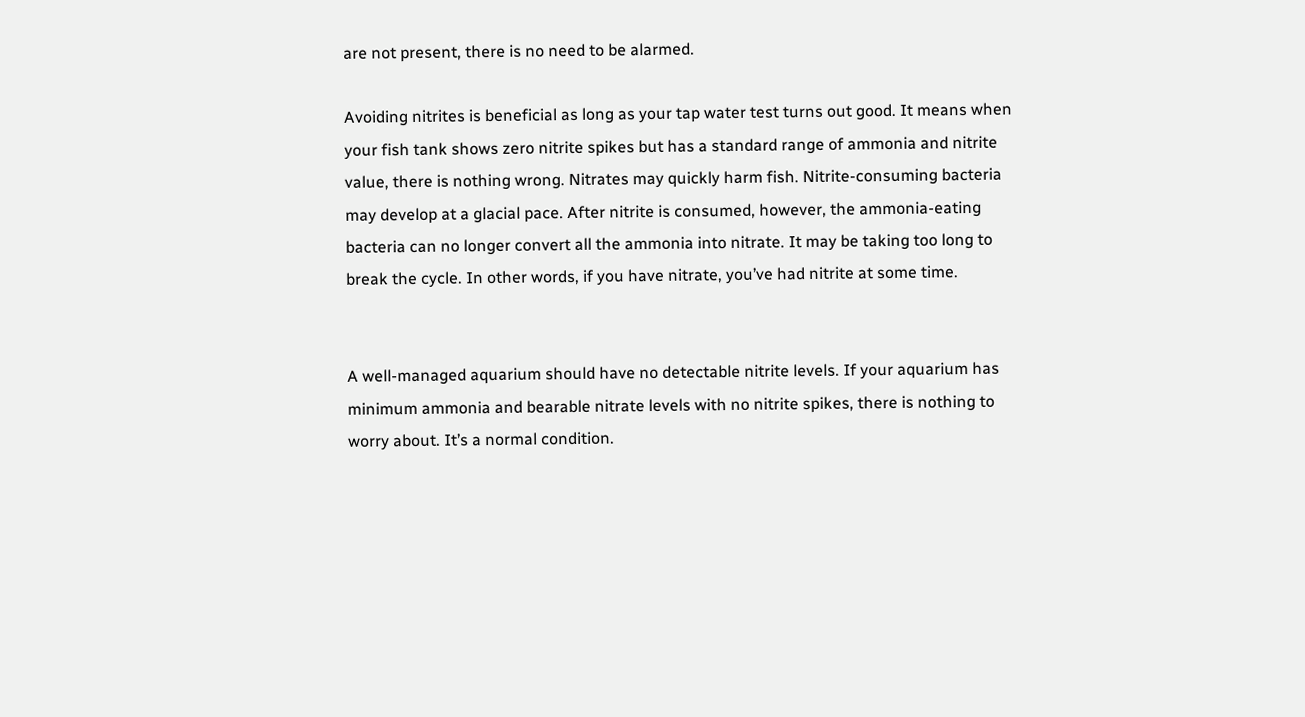are not present, there is no need to be alarmed.

Avoiding nitrites is beneficial as long as your tap water test turns out good. It means when your fish tank shows zero nitrite spikes but has a standard range of ammonia and nitrite value, there is nothing wrong. Nitrates may quickly harm fish. Nitrite-consuming bacteria may develop at a glacial pace. After nitrite is consumed, however, the ammonia-eating bacteria can no longer convert all the ammonia into nitrate. It may be taking too long to break the cycle. In other words, if you have nitrate, you’ve had nitrite at some time.


A well-managed aquarium should have no detectable nitrite levels. If your aquarium has minimum ammonia and bearable nitrate levels with no nitrite spikes, there is nothing to worry about. It’s a normal condition.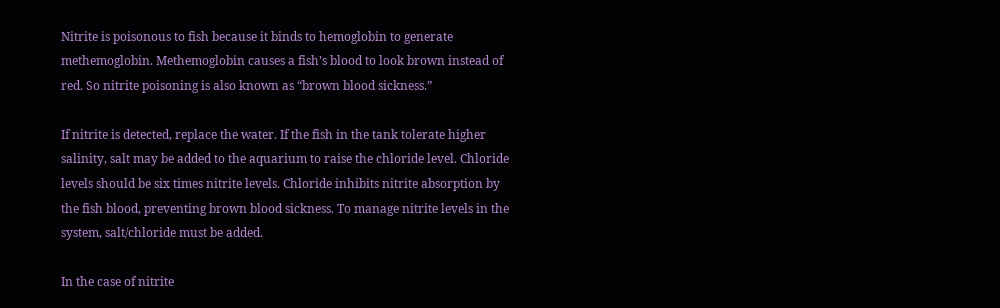Nitrite is poisonous to fish because it binds to hemoglobin to generate methemoglobin. Methemoglobin causes a fish’s blood to look brown instead of red. So nitrite poisoning is also known as “brown blood sickness.”

If nitrite is detected, replace the water. If the fish in the tank tolerate higher salinity, salt may be added to the aquarium to raise the chloride level. Chloride levels should be six times nitrite levels. Chloride inhibits nitrite absorption by the fish blood, preventing brown blood sickness. To manage nitrite levels in the system, salt/chloride must be added.

In the case of nitrite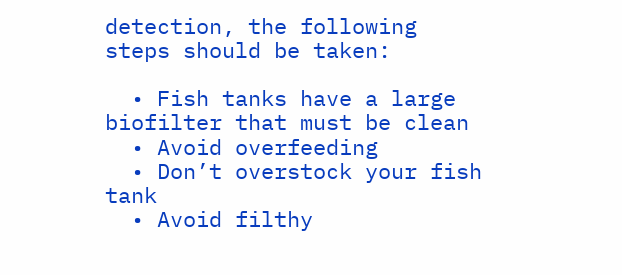detection, the following steps should be taken:

  • Fish tanks have a large biofilter that must be clean
  • Avoid overfeeding
  • Don’t overstock your fish tank
  • Avoid filthy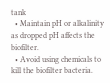tank
  • Maintain pH or alkalinity as dropped pH affects the biofilter.
  • Avoid using chemicals to kill the biofilter bacteria.